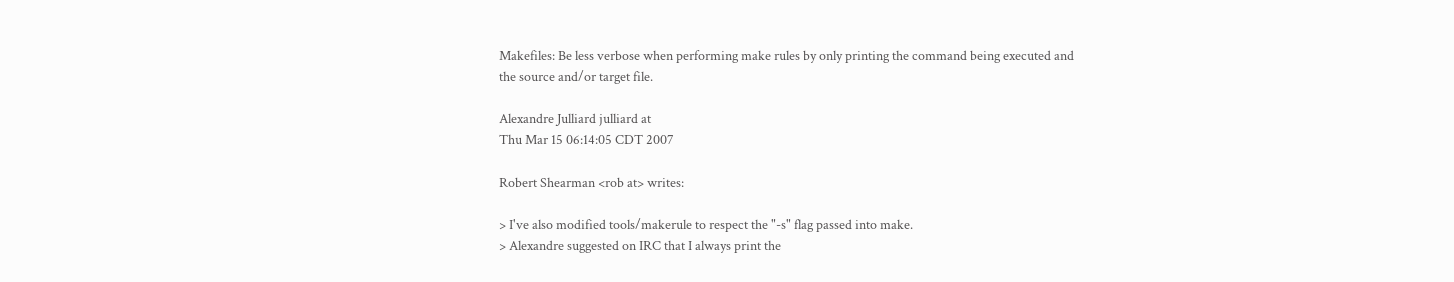Makefiles: Be less verbose when performing make rules by only printing the command being executed and the source and/or target file.

Alexandre Julliard julliard at
Thu Mar 15 06:14:05 CDT 2007

Robert Shearman <rob at> writes:

> I've also modified tools/makerule to respect the "-s" flag passed into make.
> Alexandre suggested on IRC that I always print the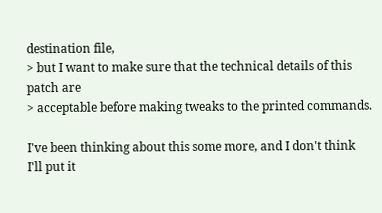destination file,
> but I want to make sure that the technical details of this patch are
> acceptable before making tweaks to the printed commands.

I've been thinking about this some more, and I don't think I'll put it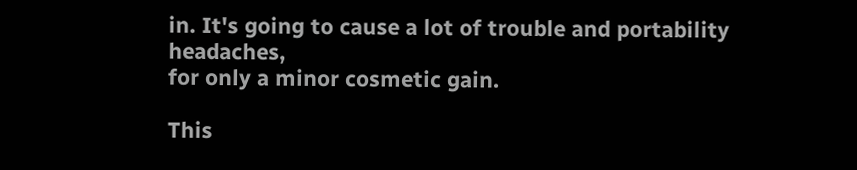in. It's going to cause a lot of trouble and portability headaches,
for only a minor cosmetic gain.

This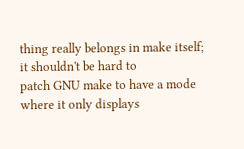thing really belongs in make itself; it shouldn't be hard to
patch GNU make to have a mode where it only displays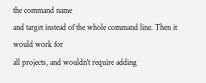the command name
and target instead of the whole command line. Then it would work for
all projects, and wouldn't require adding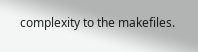complexity to the makefiles.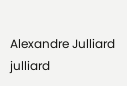Alexandre Julliard
julliard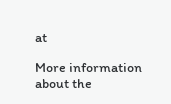at

More information about the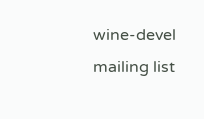wine-devel mailing list